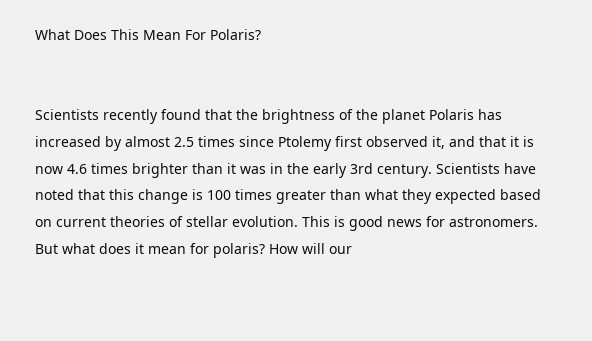What Does This Mean For Polaris?


Scientists recently found that the brightness of the planet Polaris has increased by almost 2.5 times since Ptolemy first observed it, and that it is now 4.6 times brighter than it was in the early 3rd century. Scientists have noted that this change is 100 times greater than what they expected based on current theories of stellar evolution. This is good news for astronomers. But what does it mean for polaris? How will our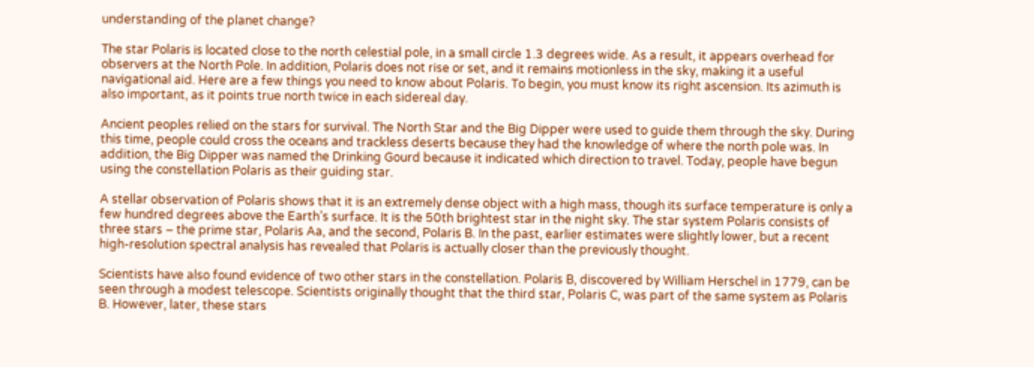understanding of the planet change?

The star Polaris is located close to the north celestial pole, in a small circle 1.3 degrees wide. As a result, it appears overhead for observers at the North Pole. In addition, Polaris does not rise or set, and it remains motionless in the sky, making it a useful navigational aid. Here are a few things you need to know about Polaris. To begin, you must know its right ascension. Its azimuth is also important, as it points true north twice in each sidereal day.

Ancient peoples relied on the stars for survival. The North Star and the Big Dipper were used to guide them through the sky. During this time, people could cross the oceans and trackless deserts because they had the knowledge of where the north pole was. In addition, the Big Dipper was named the Drinking Gourd because it indicated which direction to travel. Today, people have begun using the constellation Polaris as their guiding star.

A stellar observation of Polaris shows that it is an extremely dense object with a high mass, though its surface temperature is only a few hundred degrees above the Earth’s surface. It is the 50th brightest star in the night sky. The star system Polaris consists of three stars – the prime star, Polaris Aa, and the second, Polaris B. In the past, earlier estimates were slightly lower, but a recent high-resolution spectral analysis has revealed that Polaris is actually closer than the previously thought.

Scientists have also found evidence of two other stars in the constellation. Polaris B, discovered by William Herschel in 1779, can be seen through a modest telescope. Scientists originally thought that the third star, Polaris C, was part of the same system as Polaris B. However, later, these stars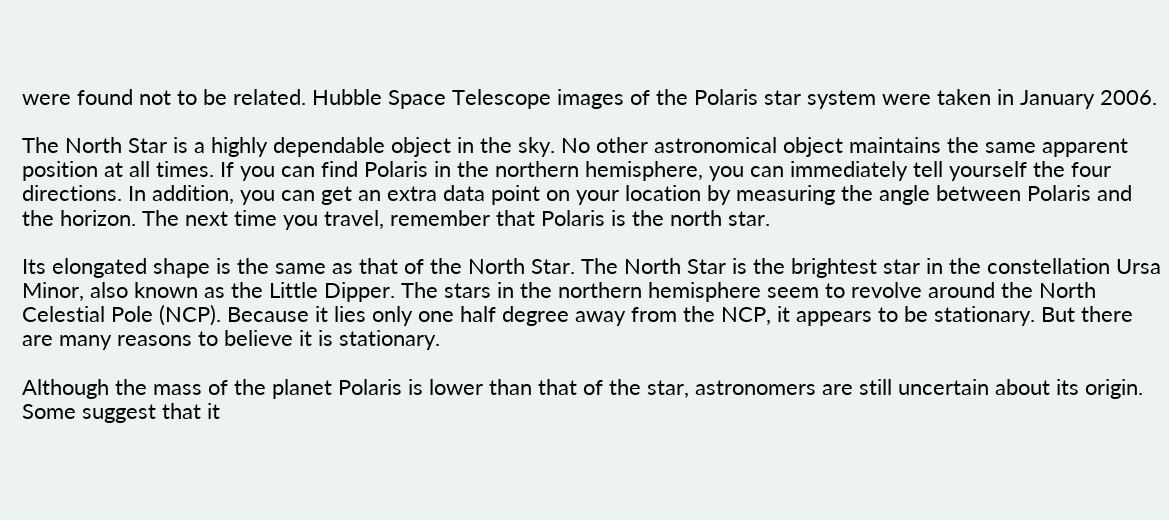were found not to be related. Hubble Space Telescope images of the Polaris star system were taken in January 2006.

The North Star is a highly dependable object in the sky. No other astronomical object maintains the same apparent position at all times. If you can find Polaris in the northern hemisphere, you can immediately tell yourself the four directions. In addition, you can get an extra data point on your location by measuring the angle between Polaris and the horizon. The next time you travel, remember that Polaris is the north star.

Its elongated shape is the same as that of the North Star. The North Star is the brightest star in the constellation Ursa Minor, also known as the Little Dipper. The stars in the northern hemisphere seem to revolve around the North Celestial Pole (NCP). Because it lies only one half degree away from the NCP, it appears to be stationary. But there are many reasons to believe it is stationary.

Although the mass of the planet Polaris is lower than that of the star, astronomers are still uncertain about its origin. Some suggest that it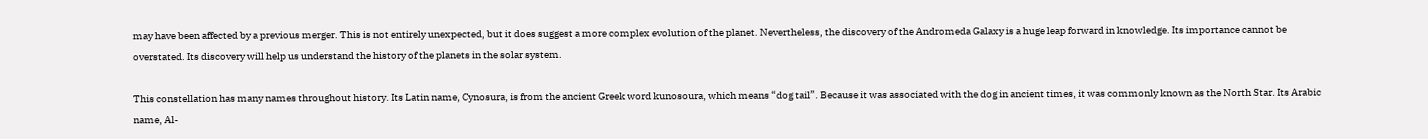may have been affected by a previous merger. This is not entirely unexpected, but it does suggest a more complex evolution of the planet. Nevertheless, the discovery of the Andromeda Galaxy is a huge leap forward in knowledge. Its importance cannot be overstated. Its discovery will help us understand the history of the planets in the solar system.

This constellation has many names throughout history. Its Latin name, Cynosura, is from the ancient Greek word kunosoura, which means “dog tail”. Because it was associated with the dog in ancient times, it was commonly known as the North Star. Its Arabic name, Al-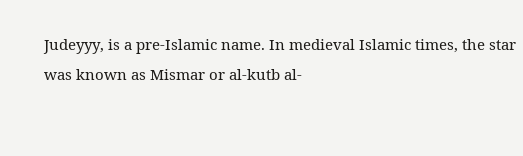Judeyyy, is a pre-Islamic name. In medieval Islamic times, the star was known as Mismar or al-kutb al-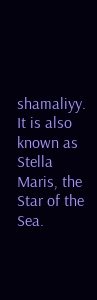shamaliyy. It is also known as Stella Maris, the Star of the Sea.